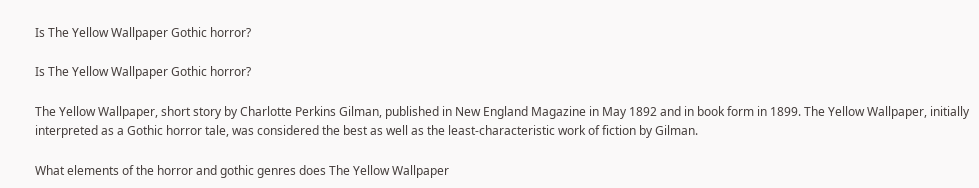Is The Yellow Wallpaper Gothic horror?

Is The Yellow Wallpaper Gothic horror?

The Yellow Wallpaper, short story by Charlotte Perkins Gilman, published in New England Magazine in May 1892 and in book form in 1899. The Yellow Wallpaper, initially interpreted as a Gothic horror tale, was considered the best as well as the least-characteristic work of fiction by Gilman.

What elements of the horror and gothic genres does The Yellow Wallpaper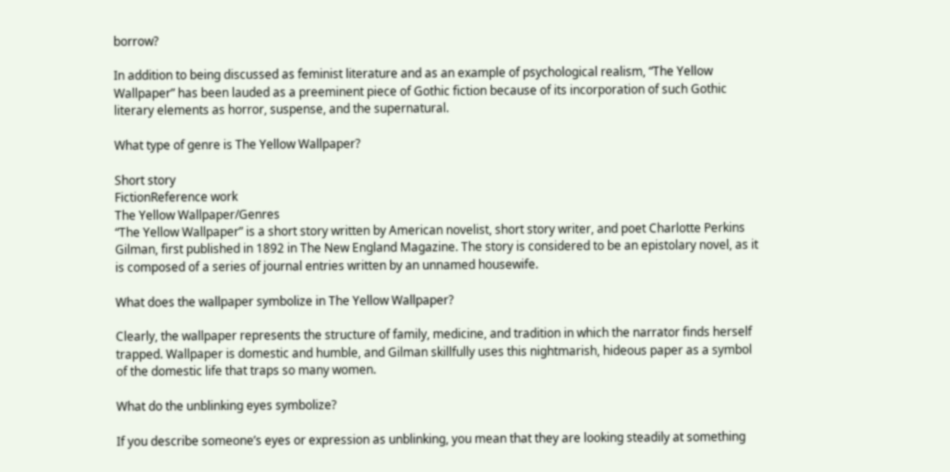borrow?

In addition to being discussed as feminist literature and as an example of psychological realism, “The Yellow Wallpaper” has been lauded as a preeminent piece of Gothic fiction because of its incorporation of such Gothic literary elements as horror, suspense, and the supernatural.

What type of genre is The Yellow Wallpaper?

Short story
FictionReference work
The Yellow Wallpaper/Genres
“The Yellow Wallpaper” is a short story written by American novelist, short story writer, and poet Charlotte Perkins Gilman, first published in 1892 in The New England Magazine. The story is considered to be an epistolary novel, as it is composed of a series of journal entries written by an unnamed housewife.

What does the wallpaper symbolize in The Yellow Wallpaper?

Clearly, the wallpaper represents the structure of family, medicine, and tradition in which the narrator finds herself trapped. Wallpaper is domestic and humble, and Gilman skillfully uses this nightmarish, hideous paper as a symbol of the domestic life that traps so many women.

What do the unblinking eyes symbolize?

If you describe someone’s eyes or expression as unblinking, you mean that they are looking steadily at something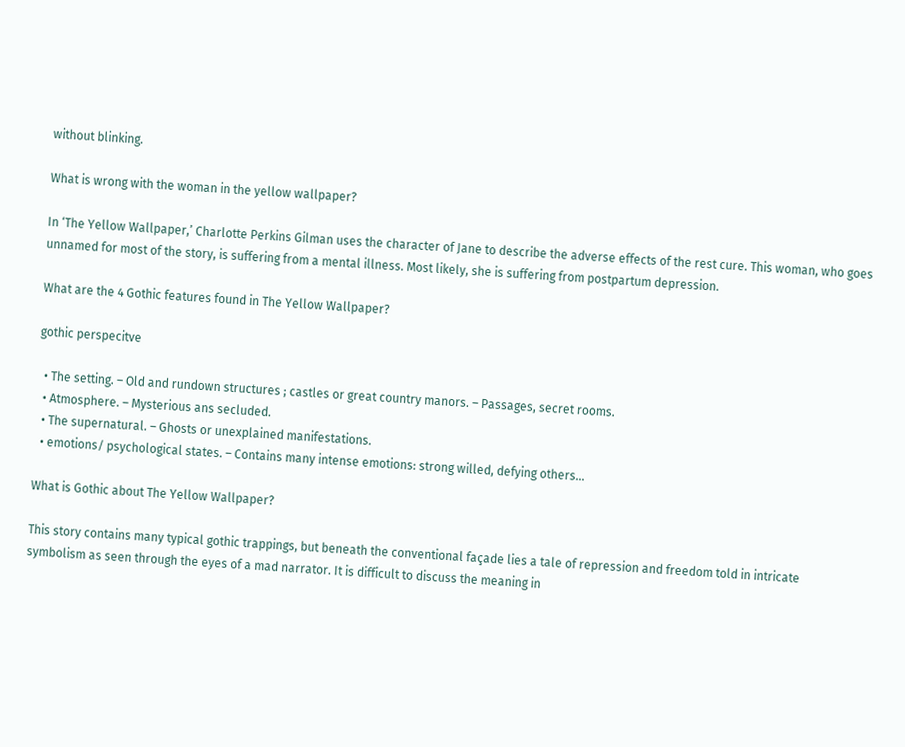without blinking.

What is wrong with the woman in the yellow wallpaper?

In ‘The Yellow Wallpaper,’ Charlotte Perkins Gilman uses the character of Jane to describe the adverse effects of the rest cure. This woman, who goes unnamed for most of the story, is suffering from a mental illness. Most likely, she is suffering from postpartum depression.

What are the 4 Gothic features found in The Yellow Wallpaper?

gothic perspecitve

  • The setting. – Old and rundown structures ; castles or great country manors. – Passages, secret rooms.
  • Atmosphere. – Mysterious ans secluded.
  • The supernatural. – Ghosts or unexplained manifestations.
  • emotions/ psychological states. – Contains many intense emotions: strong willed, defying others…

What is Gothic about The Yellow Wallpaper?

This story contains many typical gothic trappings, but beneath the conventional façade lies a tale of repression and freedom told in intricate symbolism as seen through the eyes of a mad narrator. It is difficult to discuss the meaning in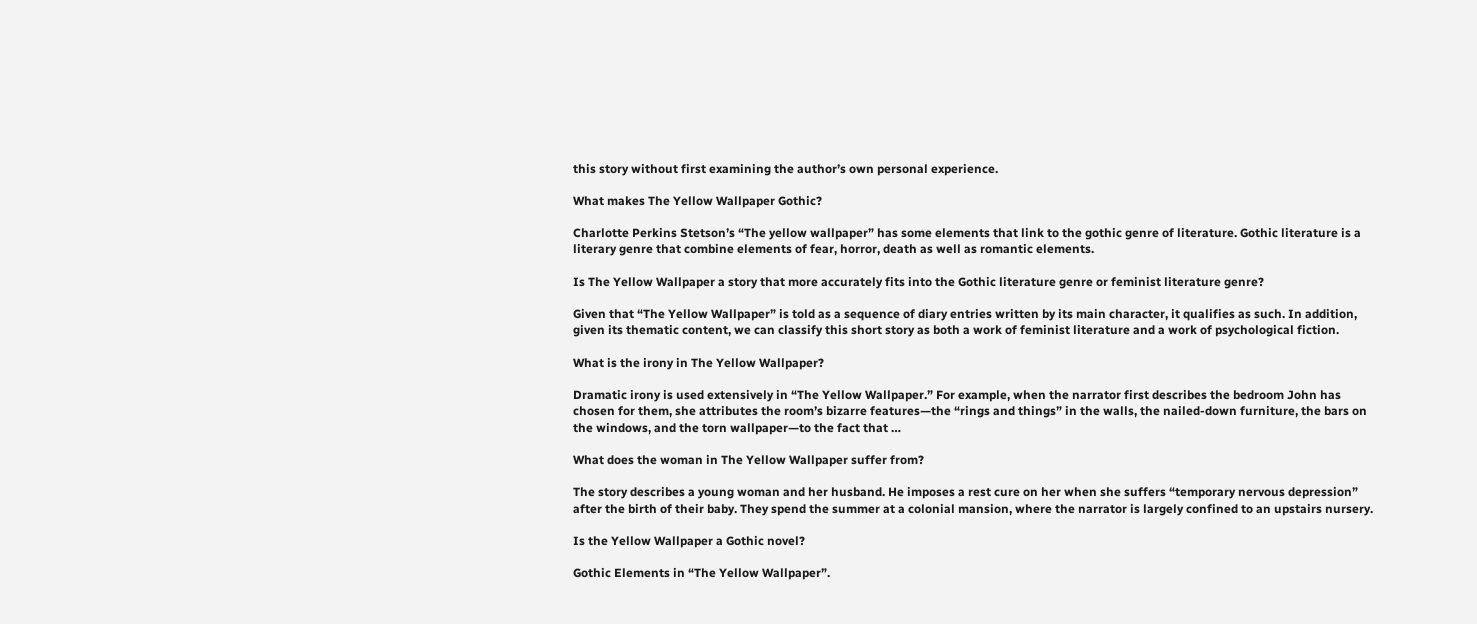this story without first examining the author’s own personal experience.

What makes The Yellow Wallpaper Gothic?

Charlotte Perkins Stetson’s “The yellow wallpaper” has some elements that link to the gothic genre of literature. Gothic literature is a literary genre that combine elements of fear, horror, death as well as romantic elements.

Is The Yellow Wallpaper a story that more accurately fits into the Gothic literature genre or feminist literature genre?

Given that “The Yellow Wallpaper” is told as a sequence of diary entries written by its main character, it qualifies as such. In addition, given its thematic content, we can classify this short story as both a work of feminist literature and a work of psychological fiction.

What is the irony in The Yellow Wallpaper?

Dramatic irony is used extensively in “The Yellow Wallpaper.” For example, when the narrator first describes the bedroom John has chosen for them, she attributes the room’s bizarre features—the “rings and things” in the walls, the nailed-down furniture, the bars on the windows, and the torn wallpaper—to the fact that …

What does the woman in The Yellow Wallpaper suffer from?

The story describes a young woman and her husband. He imposes a rest cure on her when she suffers “temporary nervous depression” after the birth of their baby. They spend the summer at a colonial mansion, where the narrator is largely confined to an upstairs nursery.

Is the Yellow Wallpaper a Gothic novel?

Gothic Elements in “The Yellow Wallpaper”.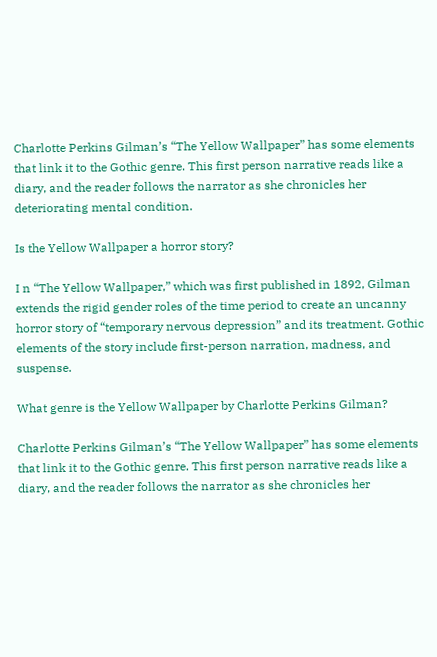Charlotte Perkins Gilman’s “The Yellow Wallpaper” has some elements that link it to the Gothic genre. This first person narrative reads like a diary, and the reader follows the narrator as she chronicles her deteriorating mental condition.

Is the Yellow Wallpaper a horror story?

I n “The Yellow Wallpaper,” which was first published in 1892, Gilman extends the rigid gender roles of the time period to create an uncanny horror story of “temporary nervous depression” and its treatment. Gothic elements of the story include first-person narration, madness, and suspense.

What genre is the Yellow Wallpaper by Charlotte Perkins Gilman?

Charlotte Perkins Gilman’s “The Yellow Wallpaper” has some elements that link it to the Gothic genre. This first person narrative reads like a diary, and the reader follows the narrator as she chronicles her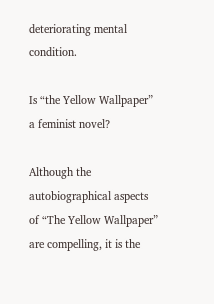deteriorating mental condition.

Is “the Yellow Wallpaper” a feminist novel?

Although the autobiographical aspects of “The Yellow Wallpaper” are compelling, it is the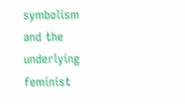symbolism and the underlying feminist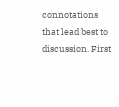connotations that lead best to discussion. First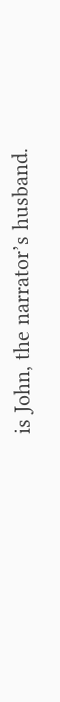is John, the narrator’s husband.